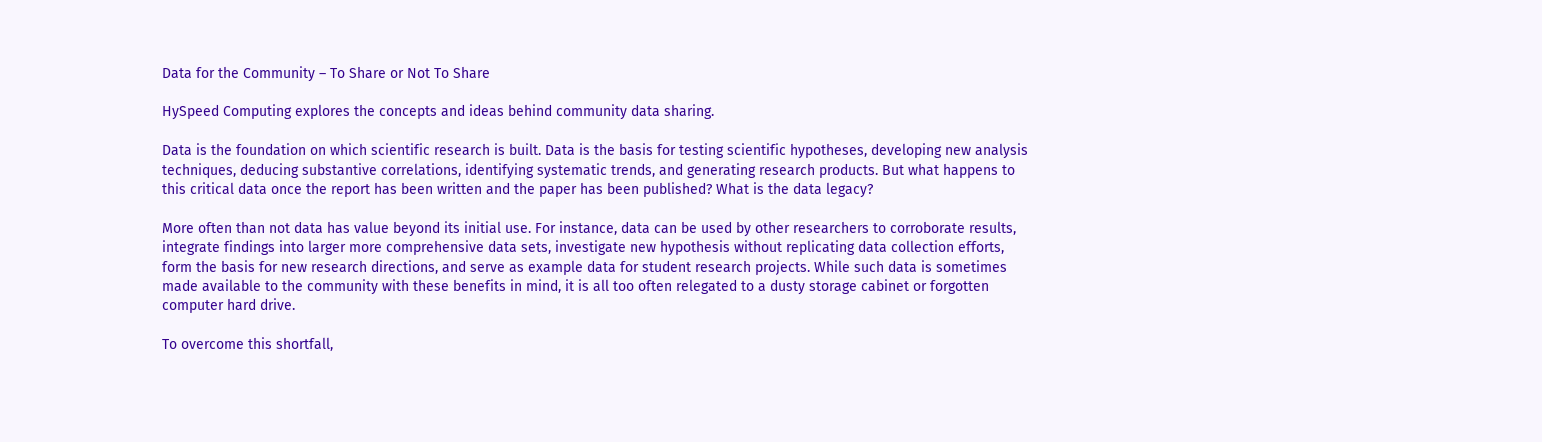Data for the Community – To Share or Not To Share

HySpeed Computing explores the concepts and ideas behind community data sharing.

Data is the foundation on which scientific research is built. Data is the basis for testing scientific hypotheses, developing new analysis techniques, deducing substantive correlations, identifying systematic trends, and generating research products. But what happens to this critical data once the report has been written and the paper has been published? What is the data legacy?

More often than not data has value beyond its initial use. For instance, data can be used by other researchers to corroborate results, integrate findings into larger more comprehensive data sets, investigate new hypothesis without replicating data collection efforts, form the basis for new research directions, and serve as example data for student research projects. While such data is sometimes made available to the community with these benefits in mind, it is all too often relegated to a dusty storage cabinet or forgotten computer hard drive.

To overcome this shortfall,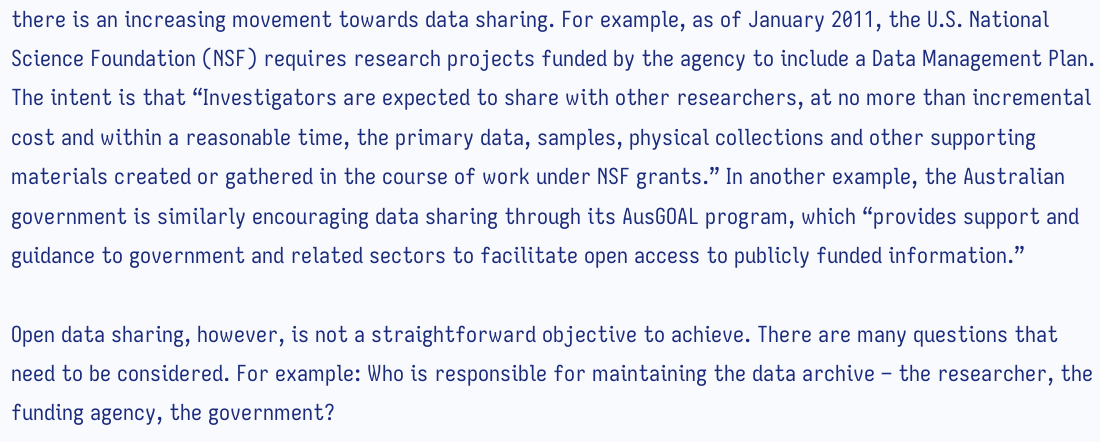there is an increasing movement towards data sharing. For example, as of January 2011, the U.S. National Science Foundation (NSF) requires research projects funded by the agency to include a Data Management Plan. The intent is that “Investigators are expected to share with other researchers, at no more than incremental cost and within a reasonable time, the primary data, samples, physical collections and other supporting materials created or gathered in the course of work under NSF grants.” In another example, the Australian government is similarly encouraging data sharing through its AusGOAL program, which “provides support and guidance to government and related sectors to facilitate open access to publicly funded information.”

Open data sharing, however, is not a straightforward objective to achieve. There are many questions that need to be considered. For example: Who is responsible for maintaining the data archive – the researcher, the funding agency, the government?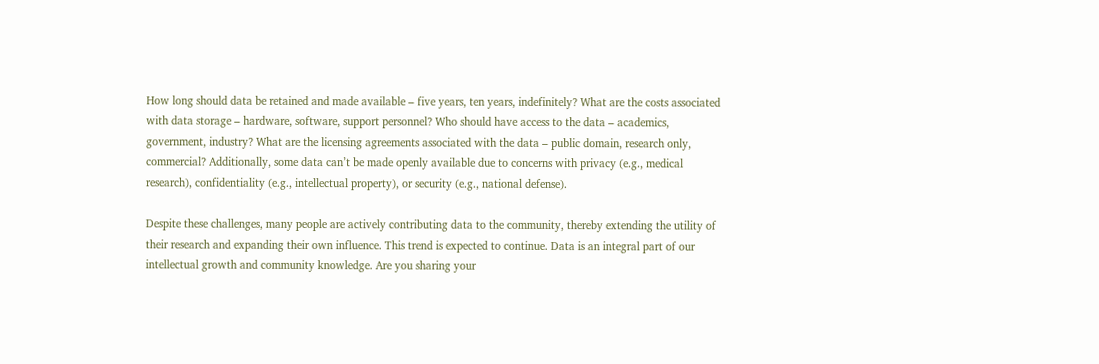How long should data be retained and made available – five years, ten years, indefinitely? What are the costs associated with data storage – hardware, software, support personnel? Who should have access to the data – academics, government, industry? What are the licensing agreements associated with the data – public domain, research only, commercial? Additionally, some data can’t be made openly available due to concerns with privacy (e.g., medical research), confidentiality (e.g., intellectual property), or security (e.g., national defense).

Despite these challenges, many people are actively contributing data to the community, thereby extending the utility of their research and expanding their own influence. This trend is expected to continue. Data is an integral part of our intellectual growth and community knowledge. Are you sharing your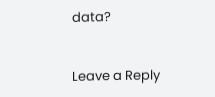data?


Leave a Reply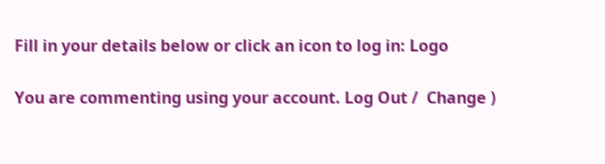Fill in your details below or click an icon to log in: Logo

You are commenting using your account. Log Out /  Change )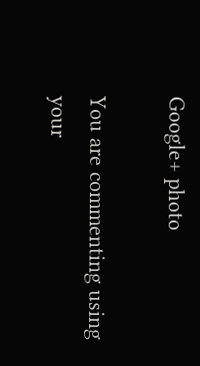Google+ photo

You are commenting using your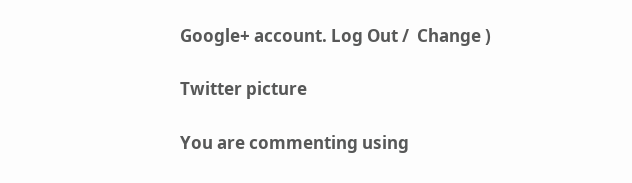Google+ account. Log Out /  Change )

Twitter picture

You are commenting using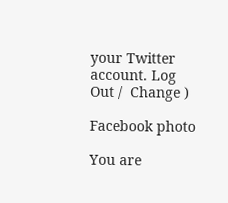your Twitter account. Log Out /  Change )

Facebook photo

You are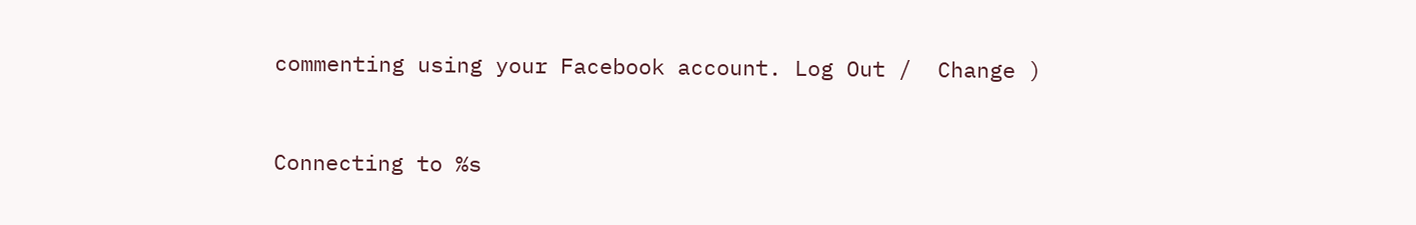commenting using your Facebook account. Log Out /  Change )


Connecting to %s